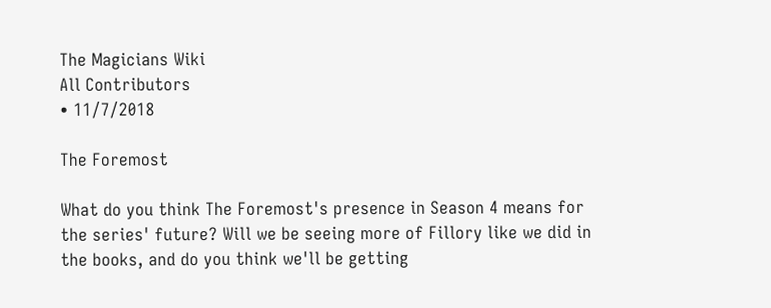The Magicians Wiki
All Contributors
• 11/7/2018

The Foremost

What do you think The Foremost's presence in Season 4 means for the series' future? Will we be seeing more of Fillory like we did in the books, and do you think we'll be getting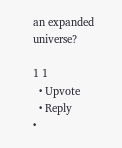an expanded universe?

1 1
  • Upvote
  • Reply
•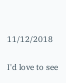11/12/2018

I'd love to see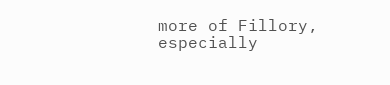more of Fillory, especially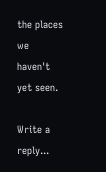the places we haven't yet seen.

Write a reply...